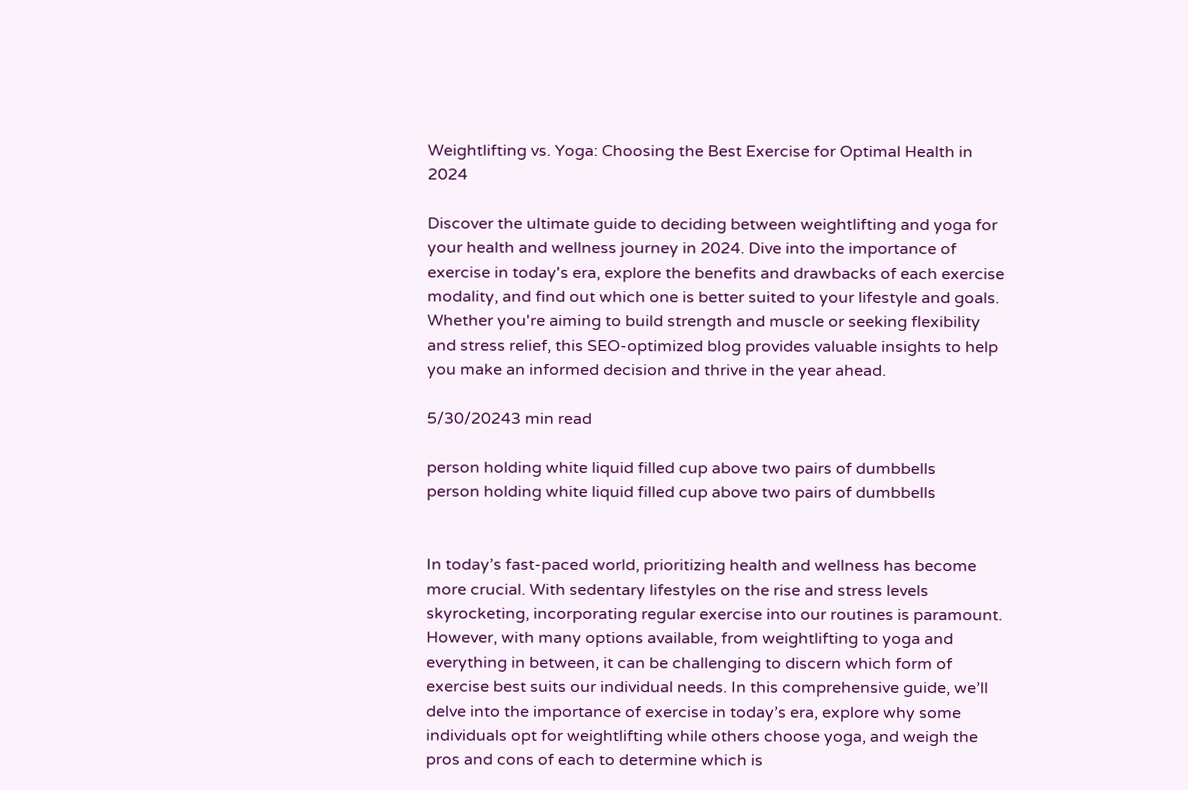Weightlifting vs. Yoga: Choosing the Best Exercise for Optimal Health in 2024

Discover the ultimate guide to deciding between weightlifting and yoga for your health and wellness journey in 2024. Dive into the importance of exercise in today's era, explore the benefits and drawbacks of each exercise modality, and find out which one is better suited to your lifestyle and goals. Whether you're aiming to build strength and muscle or seeking flexibility and stress relief, this SEO-optimized blog provides valuable insights to help you make an informed decision and thrive in the year ahead.

5/30/20243 min read

person holding white liquid filled cup above two pairs of dumbbells
person holding white liquid filled cup above two pairs of dumbbells


In today’s fast-paced world, prioritizing health and wellness has become more crucial. With sedentary lifestyles on the rise and stress levels skyrocketing, incorporating regular exercise into our routines is paramount. However, with many options available, from weightlifting to yoga and everything in between, it can be challenging to discern which form of exercise best suits our individual needs. In this comprehensive guide, we’ll delve into the importance of exercise in today’s era, explore why some individuals opt for weightlifting while others choose yoga, and weigh the pros and cons of each to determine which is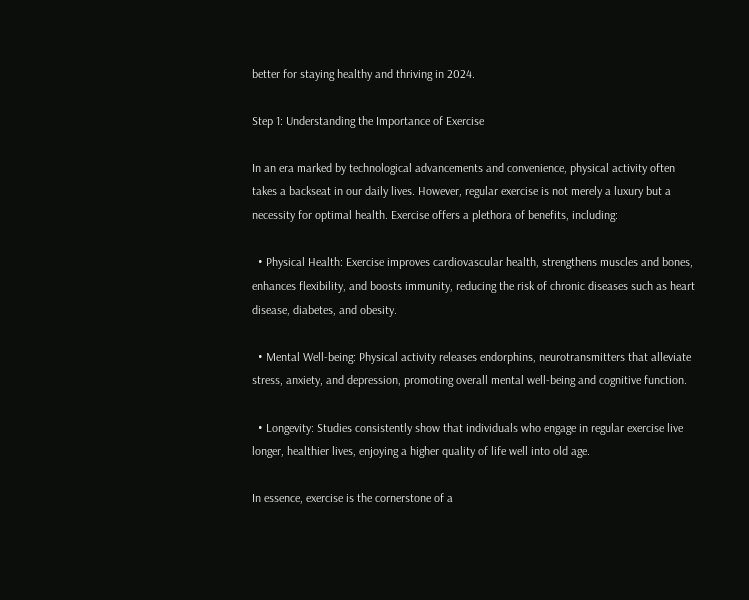better for staying healthy and thriving in 2024.

Step 1: Understanding the Importance of Exercise

In an era marked by technological advancements and convenience, physical activity often takes a backseat in our daily lives. However, regular exercise is not merely a luxury but a necessity for optimal health. Exercise offers a plethora of benefits, including:

  • Physical Health: Exercise improves cardiovascular health, strengthens muscles and bones, enhances flexibility, and boosts immunity, reducing the risk of chronic diseases such as heart disease, diabetes, and obesity.

  • Mental Well-being: Physical activity releases endorphins, neurotransmitters that alleviate stress, anxiety, and depression, promoting overall mental well-being and cognitive function.

  • Longevity: Studies consistently show that individuals who engage in regular exercise live longer, healthier lives, enjoying a higher quality of life well into old age.

In essence, exercise is the cornerstone of a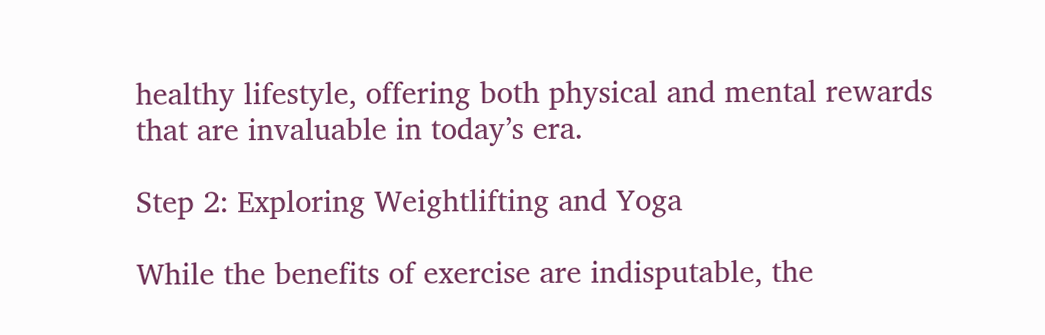healthy lifestyle, offering both physical and mental rewards that are invaluable in today’s era.

Step 2: Exploring Weightlifting and Yoga

While the benefits of exercise are indisputable, the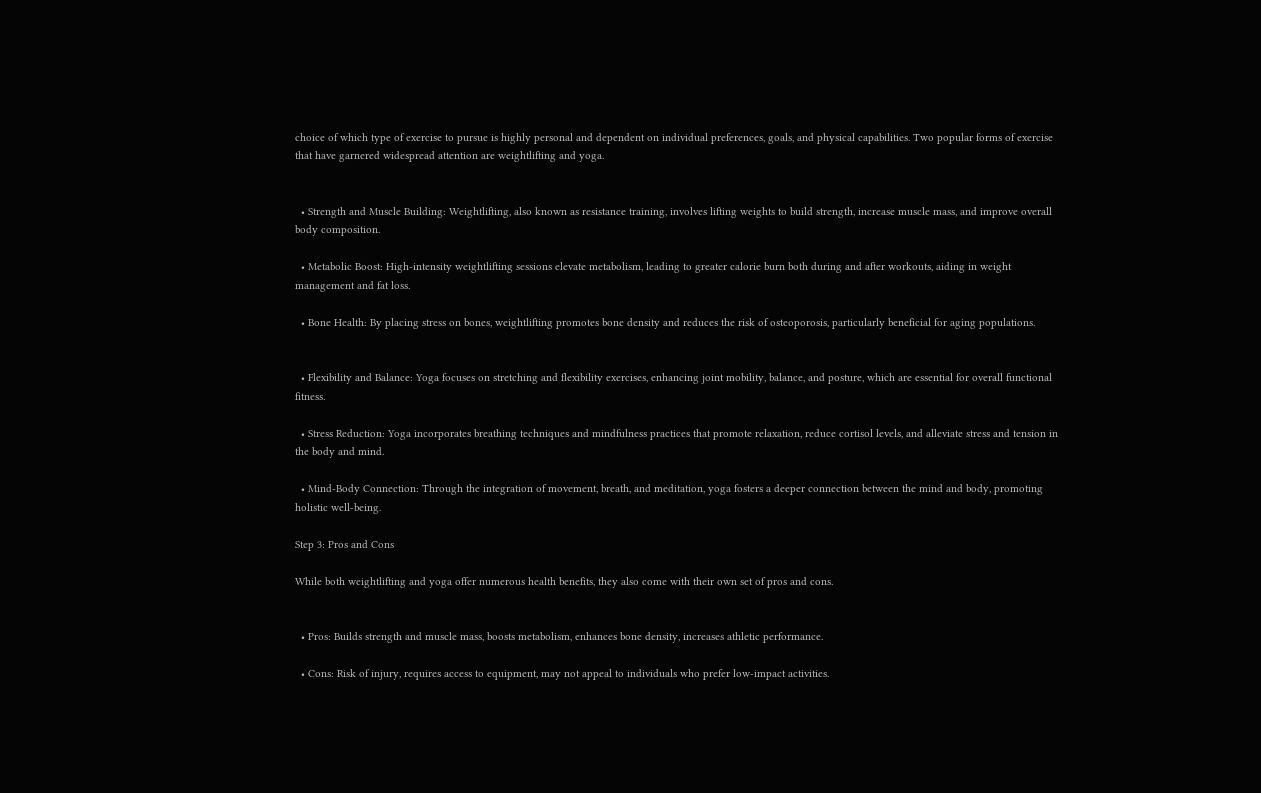choice of which type of exercise to pursue is highly personal and dependent on individual preferences, goals, and physical capabilities. Two popular forms of exercise that have garnered widespread attention are weightlifting and yoga.


  • Strength and Muscle Building: Weightlifting, also known as resistance training, involves lifting weights to build strength, increase muscle mass, and improve overall body composition.

  • Metabolic Boost: High-intensity weightlifting sessions elevate metabolism, leading to greater calorie burn both during and after workouts, aiding in weight management and fat loss.

  • Bone Health: By placing stress on bones, weightlifting promotes bone density and reduces the risk of osteoporosis, particularly beneficial for aging populations.


  • Flexibility and Balance: Yoga focuses on stretching and flexibility exercises, enhancing joint mobility, balance, and posture, which are essential for overall functional fitness.

  • Stress Reduction: Yoga incorporates breathing techniques and mindfulness practices that promote relaxation, reduce cortisol levels, and alleviate stress and tension in the body and mind.

  • Mind-Body Connection: Through the integration of movement, breath, and meditation, yoga fosters a deeper connection between the mind and body, promoting holistic well-being.

Step 3: Pros and Cons

While both weightlifting and yoga offer numerous health benefits, they also come with their own set of pros and cons.


  • Pros: Builds strength and muscle mass, boosts metabolism, enhances bone density, increases athletic performance.

  • Cons: Risk of injury, requires access to equipment, may not appeal to individuals who prefer low-impact activities.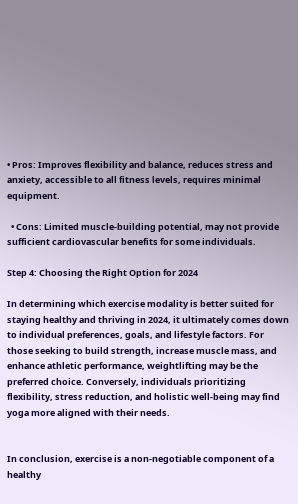• Pros: Improves flexibility and balance, reduces stress and anxiety, accessible to all fitness levels, requires minimal equipment.

  • Cons: Limited muscle-building potential, may not provide sufficient cardiovascular benefits for some individuals.

Step 4: Choosing the Right Option for 2024

In determining which exercise modality is better suited for staying healthy and thriving in 2024, it ultimately comes down to individual preferences, goals, and lifestyle factors. For those seeking to build strength, increase muscle mass, and enhance athletic performance, weightlifting may be the preferred choice. Conversely, individuals prioritizing flexibility, stress reduction, and holistic well-being may find yoga more aligned with their needs.


In conclusion, exercise is a non-negotiable component of a healthy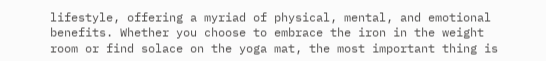lifestyle, offering a myriad of physical, mental, and emotional benefits. Whether you choose to embrace the iron in the weight room or find solace on the yoga mat, the most important thing is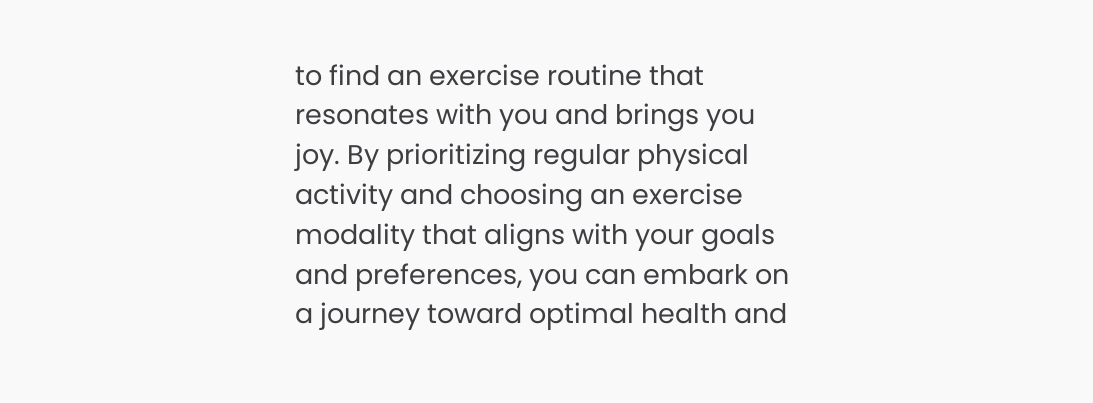to find an exercise routine that resonates with you and brings you joy. By prioritizing regular physical activity and choosing an exercise modality that aligns with your goals and preferences, you can embark on a journey toward optimal health and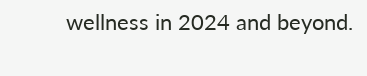wellness in 2024 and beyond.